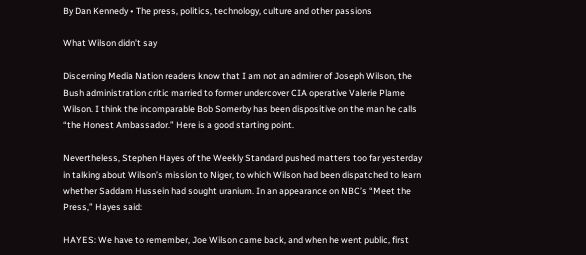By Dan Kennedy • The press, politics, technology, culture and other passions

What Wilson didn’t say

Discerning Media Nation readers know that I am not an admirer of Joseph Wilson, the Bush administration critic married to former undercover CIA operative Valerie Plame Wilson. I think the incomparable Bob Somerby has been dispositive on the man he calls “the Honest Ambassador.” Here is a good starting point.

Nevertheless, Stephen Hayes of the Weekly Standard pushed matters too far yesterday in talking about Wilson’s mission to Niger, to which Wilson had been dispatched to learn whether Saddam Hussein had sought uranium. In an appearance on NBC’s “Meet the Press,” Hayes said:

HAYES: We have to remember, Joe Wilson came back, and when he went public, first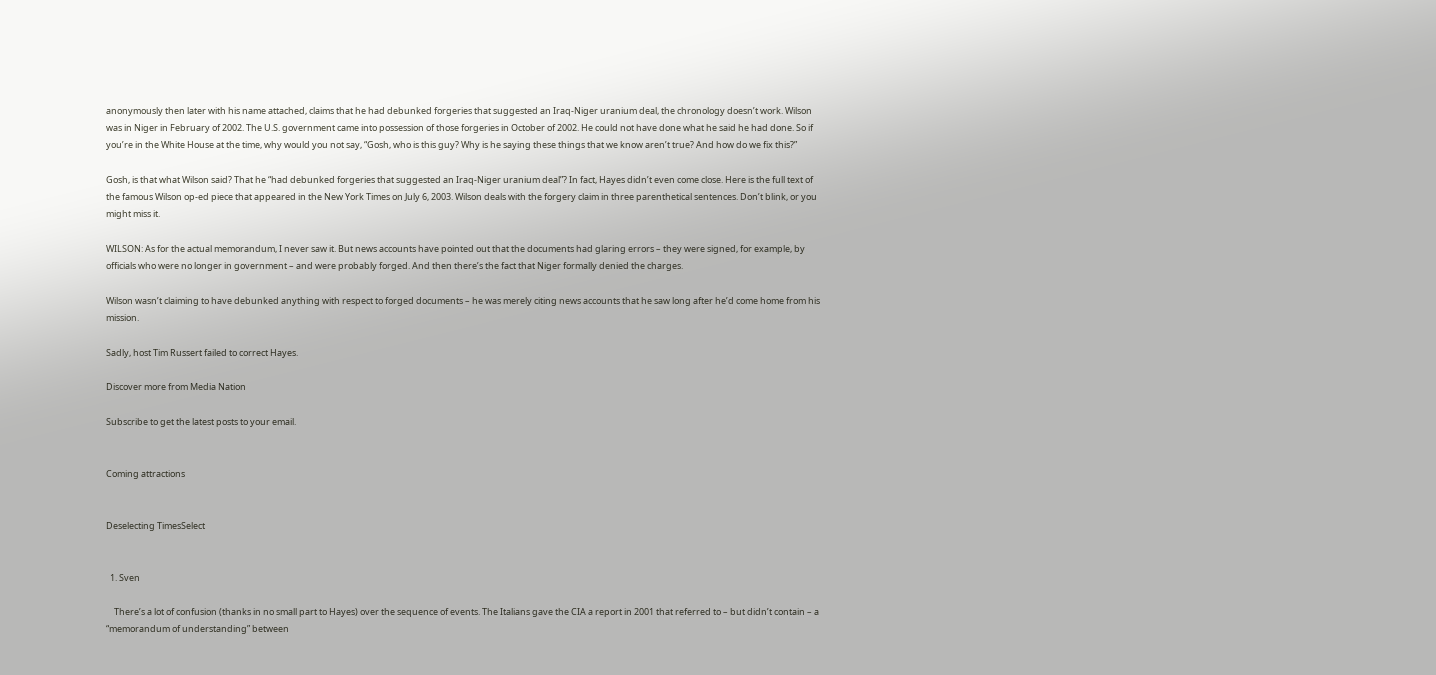anonymously then later with his name attached, claims that he had debunked forgeries that suggested an Iraq-Niger uranium deal, the chronology doesn’t work. Wilson was in Niger in February of 2002. The U.S. government came into possession of those forgeries in October of 2002. He could not have done what he said he had done. So if you’re in the White House at the time, why would you not say, “Gosh, who is this guy? Why is he saying these things that we know aren’t true? And how do we fix this?”

Gosh, is that what Wilson said? That he “had debunked forgeries that suggested an Iraq-Niger uranium deal”? In fact, Hayes didn’t even come close. Here is the full text of the famous Wilson op-ed piece that appeared in the New York Times on July 6, 2003. Wilson deals with the forgery claim in three parenthetical sentences. Don’t blink, or you might miss it.

WILSON: As for the actual memorandum, I never saw it. But news accounts have pointed out that the documents had glaring errors – they were signed, for example, by officials who were no longer in government – and were probably forged. And then there’s the fact that Niger formally denied the charges.

Wilson wasn’t claiming to have debunked anything with respect to forged documents – he was merely citing news accounts that he saw long after he’d come home from his mission.

Sadly, host Tim Russert failed to correct Hayes.

Discover more from Media Nation

Subscribe to get the latest posts to your email.


Coming attractions


Deselecting TimesSelect


  1. Sven

    There’s a lot of confusion (thanks in no small part to Hayes) over the sequence of events. The Italians gave the CIA a report in 2001 that referred to – but didn’t contain – a “memorandum of understanding” between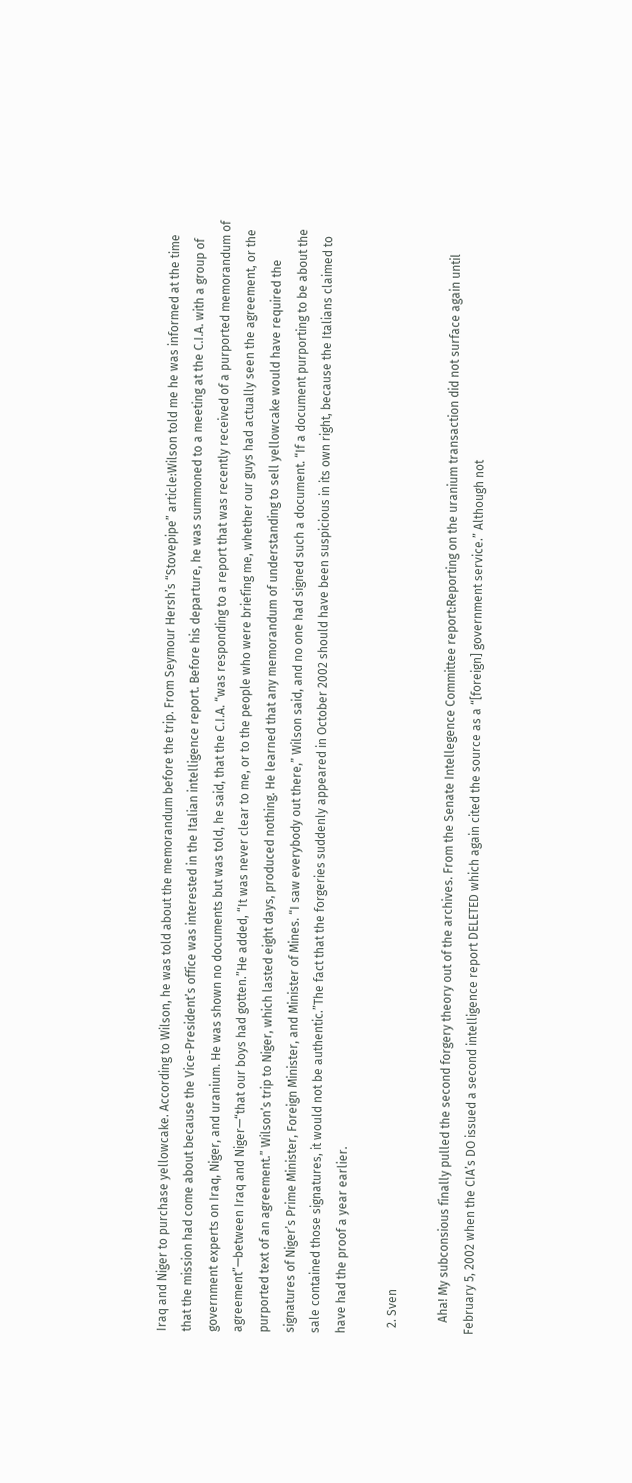Iraq and Niger to purchase yellowcake. According to Wilson, he was told about the memorandum before the trip. From Seymour Hersh’s “Stovepipe” article:Wilson told me he was informed at the time that the mission had come about because the Vice-President’s office was interested in the Italian intelligence report. Before his departure, he was summoned to a meeting at the C.I.A. with a group of government experts on Iraq, Niger, and uranium. He was shown no documents but was told, he said, that the C.I.A. “was responding to a report that was recently received of a purported memorandum of agreement”—between Iraq and Niger—“that our boys had gotten.”He added, “It was never clear to me, or to the people who were briefing me, whether our guys had actually seen the agreement, or the purported text of an agreement.” Wilson’s trip to Niger, which lasted eight days, produced nothing. He learned that any memorandum of understanding to sell yellowcake would have required the signatures of Niger’s Prime Minister, Foreign Minister, and Minister of Mines. “I saw everybody out there,” Wilson said, and no one had signed such a document. “If a document purporting to be about the sale contained those signatures, it would not be authentic.”The fact that the forgeries suddenly appeared in October 2002 should have been suspicious in its own right, because the Italians claimed to have had the proof a year earlier.

  2. Sven

    Aha! My subconsious finally pulled the second forgery theory out of the archives. From the Senate Intellegence Committee report:Reporting on the uranium transaction did not surface again until February 5, 2002 when the CIA’s DO issued a second intelligence report DELETED which again cited the source as a “[foreign] government service.” Although not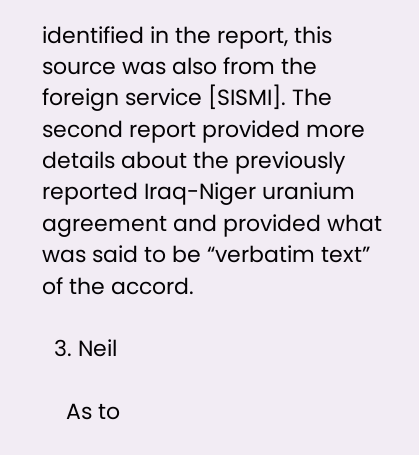identified in the report, this source was also from the foreign service [SISMI]. The second report provided more details about the previously reported Iraq-Niger uranium agreement and provided what was said to be “verbatim text” of the accord.

  3. Neil

    As to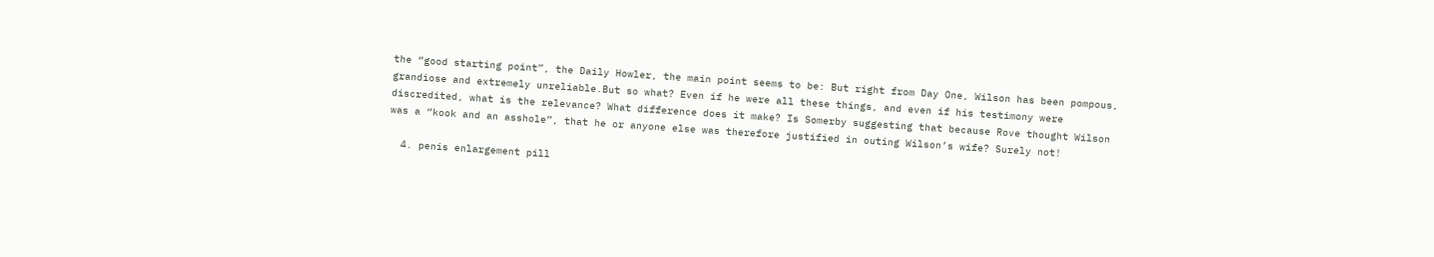the “good starting point”, the Daily Howler, the main point seems to be: But right from Day One, Wilson has been pompous, grandiose and extremely unreliable.But so what? Even if he were all these things, and even if his testimony were discredited, what is the relevance? What difference does it make? Is Somerby suggesting that because Rove thought Wilson was a “kook and an asshole”, that he or anyone else was therefore justified in outing Wilson’s wife? Surely not!

  4. penis enlargement pill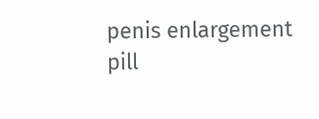penis enlargement pill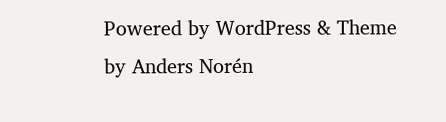Powered by WordPress & Theme by Anders Norén